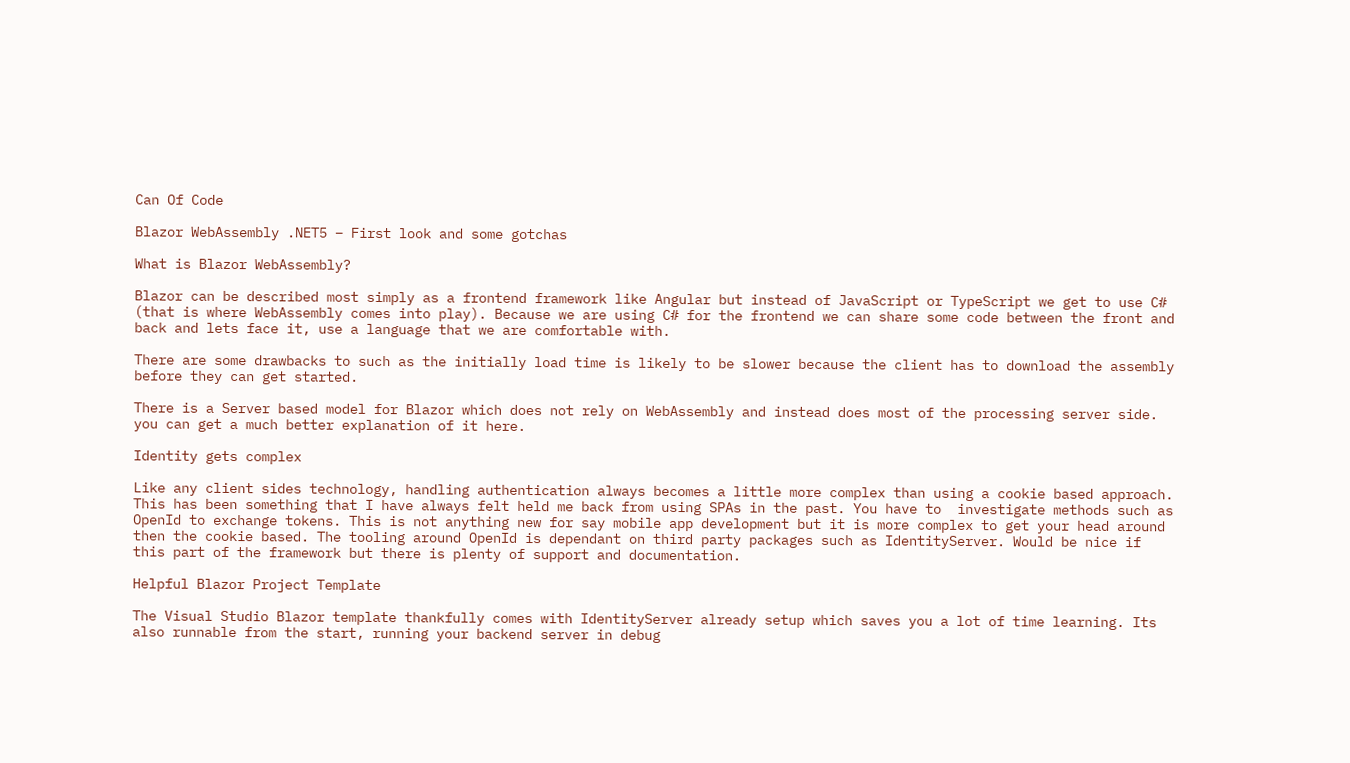Can Of Code

Blazor WebAssembly .NET5 – First look and some gotchas

What is Blazor WebAssembly?

Blazor can be described most simply as a frontend framework like Angular but instead of JavaScript or TypeScript we get to use C# (that is where WebAssembly comes into play). Because we are using C# for the frontend we can share some code between the front and back and lets face it, use a language that we are comfortable with.

There are some drawbacks to such as the initially load time is likely to be slower because the client has to download the assembly before they can get started.

There is a Server based model for Blazor which does not rely on WebAssembly and instead does most of the processing server side. you can get a much better explanation of it here.

Identity gets complex

Like any client sides technology, handling authentication always becomes a little more complex than using a cookie based approach. This has been something that I have always felt held me back from using SPAs in the past. You have to  investigate methods such as OpenId to exchange tokens. This is not anything new for say mobile app development but it is more complex to get your head around then the cookie based. The tooling around OpenId is dependant on third party packages such as IdentityServer. Would be nice if this part of the framework but there is plenty of support and documentation.

Helpful Blazor Project Template

The Visual Studio Blazor template thankfully comes with IdentityServer already setup which saves you a lot of time learning. Its also runnable from the start, running your backend server in debug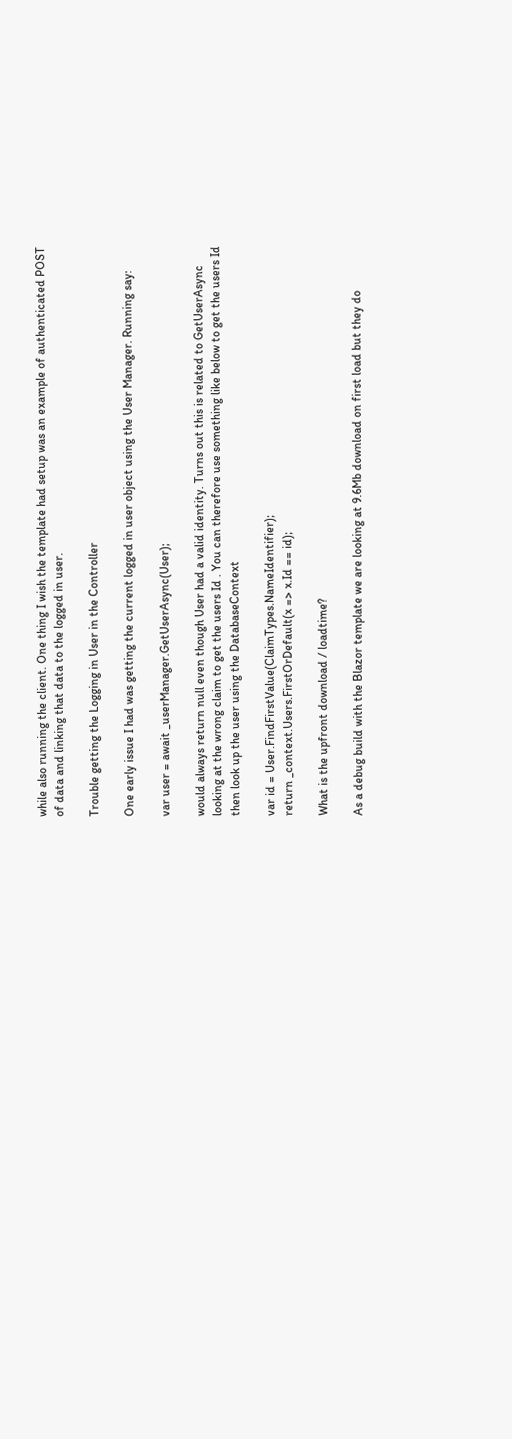while also running the client. One thing I wish the template had setup was an example of authenticated POST of data and linking that data to the logged in user.

Trouble getting the Logging in User in the Controller

One early issue I had was getting the current logged in user object using the User Manager. Running say:

var user = await _userManager.GetUserAsync(User);

would always return null even though User had a valid identity. Turns out this is related to GetUserAsync looking at the wrong claim to get the users Id . You can therefore use something like below to get the users Id then look up the user using the DatabaseContext

var id = User.FindFirstValue(ClaimTypes.NameIdentifier);
return _context.Users.FirstOrDefault(x => x.Id == id);

What is the upfront download / loadtime?

As a debug build with the Blazor template we are looking at 9.6Mb download on first load but they do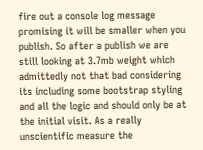fire out a console log message promising it will be smaller when you publish. So after a publish we are still looking at 3.7mb weight which admittedly not that bad considering its including some bootstrap styling and all the logic and should only be at the initial visit. As a really unscientific measure the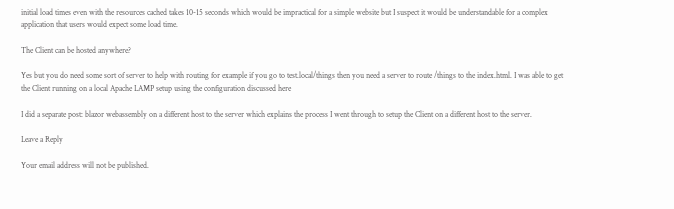initial load times even with the resources cached takes 10-15 seconds which would be impractical for a simple website but I suspect it would be understandable for a complex application that users would expect some load time.

The Client can be hosted anywhere?

Yes but you do need some sort of server to help with routing for example if you go to test.local/things then you need a server to route /things to the index.html. I was able to get the Client running on a local Apache LAMP setup using the configuration discussed here

I did a separate post: blazor webassembly on a different host to the server which explains the process I went through to setup the Client on a different host to the server.

Leave a Reply

Your email address will not be published.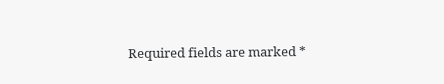Required fields are marked *